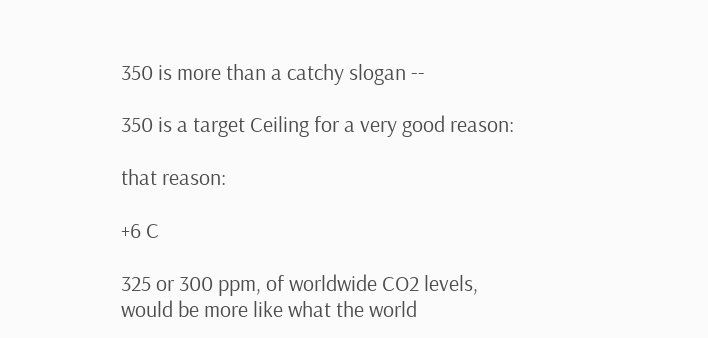350 is more than a catchy slogan --

350 is a target Ceiling for a very good reason:

that reason:

+6 C

325 or 300 ppm, of worldwide CO2 levels,
would be more like what the world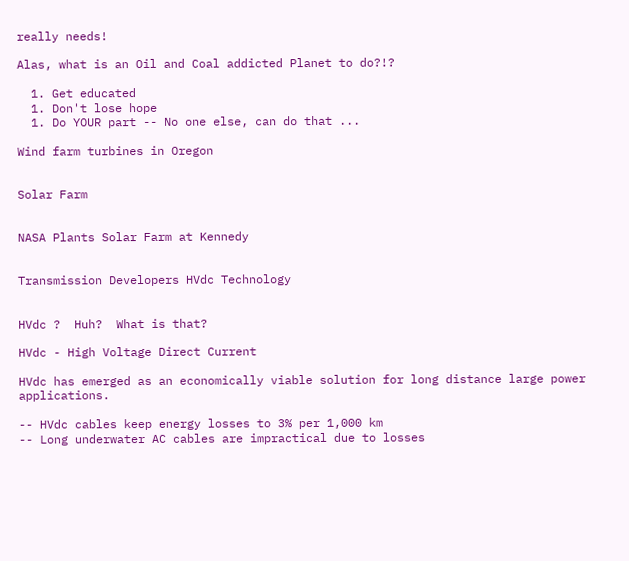really needs!

Alas, what is an Oil and Coal addicted Planet to do?!?

  1. Get educated
  1. Don't lose hope
  1. Do YOUR part -- No one else, can do that ...

Wind farm turbines in Oregon


Solar Farm


NASA Plants Solar Farm at Kennedy


Transmission Developers HVdc Technology


HVdc ?  Huh?  What is that?

HVdc - High Voltage Direct Current

HVdc has emerged as an economically viable solution for long distance large power applications.

-- HVdc cables keep energy losses to 3% per 1,000 km
-- Long underwater AC cables are impractical due to losses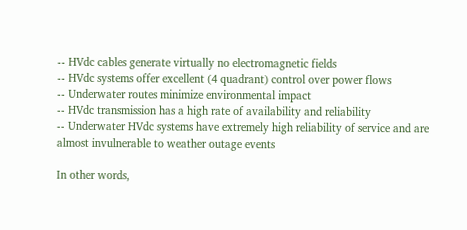-- HVdc cables generate virtually no electromagnetic fields
-- HVdc systems offer excellent (4 quadrant) control over power flows
-- Underwater routes minimize environmental impact
-- HVdc transmission has a high rate of availability and reliability
-- Underwater HVdc systems have extremely high reliability of service and are almost invulnerable to weather outage events

In other words,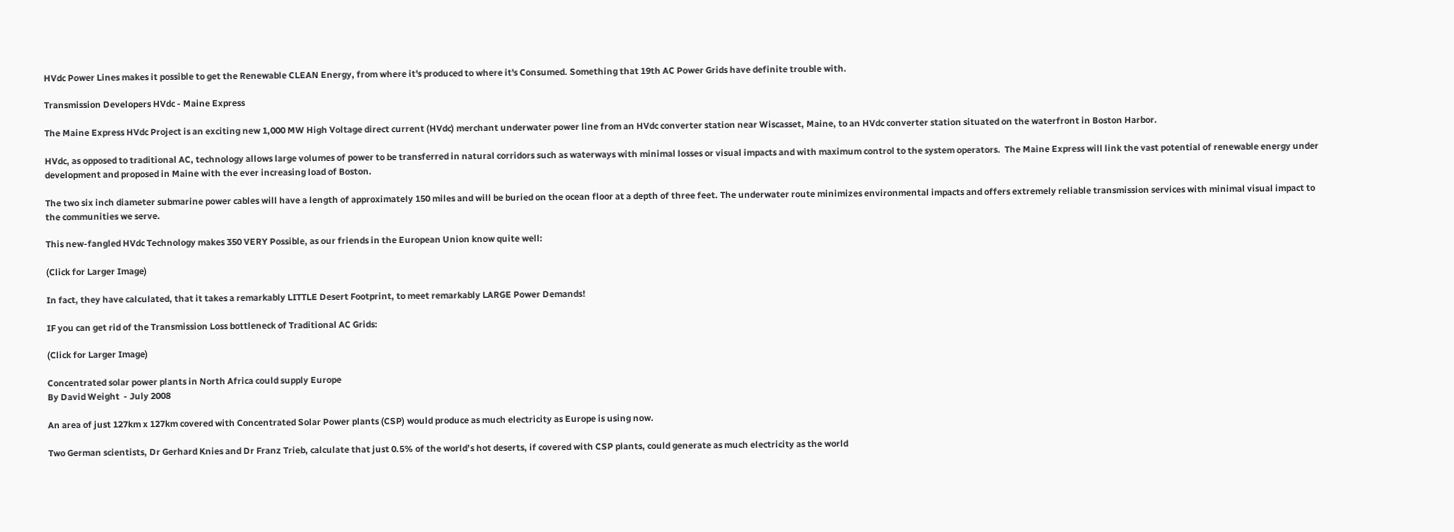HVdc Power Lines makes it possible to get the Renewable CLEAN Energy, from where it's produced to where it's Consumed. Something that 19th AC Power Grids have definite trouble with.

Transmission Developers HVdc - Maine Express

The Maine Express HVdc Project is an exciting new 1,000 MW High Voltage direct current (HVdc) merchant underwater power line from an HVdc converter station near Wiscasset, Maine, to an HVdc converter station situated on the waterfront in Boston Harbor.

HVdc, as opposed to traditional AC, technology allows large volumes of power to be transferred in natural corridors such as waterways with minimal losses or visual impacts and with maximum control to the system operators.  The Maine Express will link the vast potential of renewable energy under development and proposed in Maine with the ever increasing load of Boston.

The two six inch diameter submarine power cables will have a length of approximately 150 miles and will be buried on the ocean floor at a depth of three feet. The underwater route minimizes environmental impacts and offers extremely reliable transmission services with minimal visual impact to the communities we serve.

This new-fangled HVdc Technology makes 350 VERY Possible, as our friends in the European Union know quite well:

(Click for Larger Image)

In fact, they have calculated, that it takes a remarkably LITTLE Desert Footprint, to meet remarkably LARGE Power Demands!

IF you can get rid of the Transmission Loss bottleneck of Traditional AC Grids:

(Click for Larger Image)

Concentrated solar power plants in North Africa could supply Europe
By David Weight  - July 2008

An area of just 127km x 127km covered with Concentrated Solar Power plants (CSP) would produce as much electricity as Europe is using now.

Two German scientists, Dr Gerhard Knies and Dr Franz Trieb, calculate that just 0.5% of the world’s hot deserts, if covered with CSP plants, could generate as much electricity as the world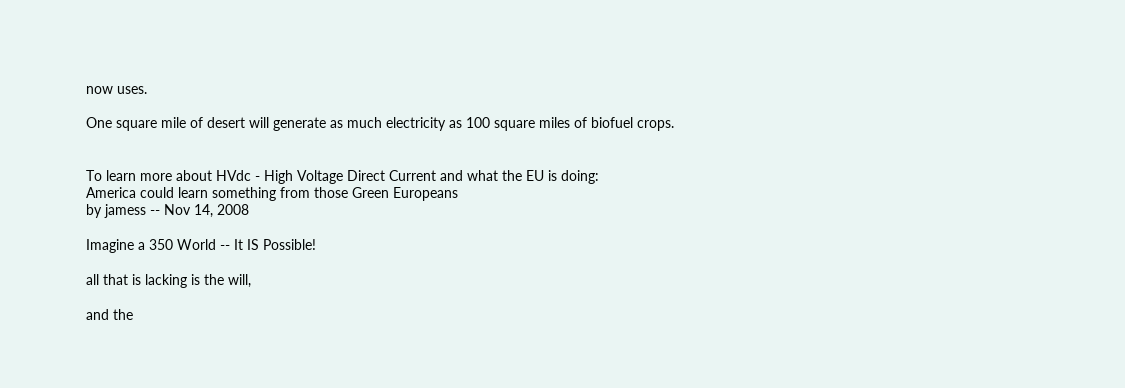now uses.

One square mile of desert will generate as much electricity as 100 square miles of biofuel crops.


To learn more about HVdc - High Voltage Direct Current and what the EU is doing:
America could learn something from those Green Europeans
by jamess -- Nov 14, 2008

Imagine a 350 World -- It IS Possible!

all that is lacking is the will,

and the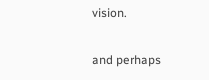vision.

and perhaps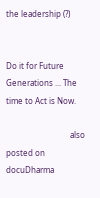the leadership (?)


Do it for Future Generations ... The time to Act is Now.

                                also posted on docuDharma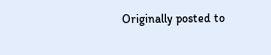Originally posted to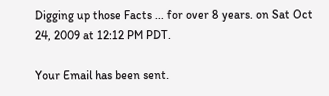Digging up those Facts ... for over 8 years. on Sat Oct 24, 2009 at 12:12 PM PDT.

Your Email has been sent.